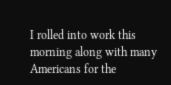I rolled into work this morning along with many Americans for the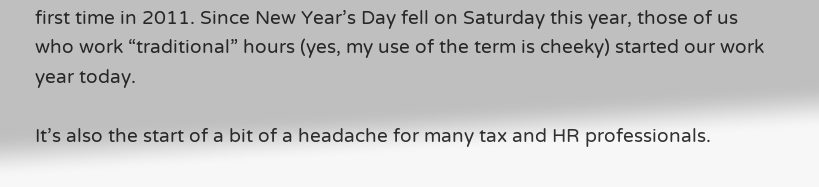first time in 2011. Since New Year’s Day fell on Saturday this year, those of us who work “traditional” hours (yes, my use of the term is cheeky) started our work year today.

It’s also the start of a bit of a headache for many tax and HR professionals.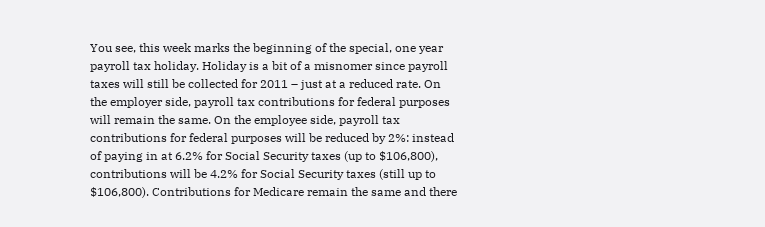You see, this week marks the beginning of the special, one year payroll tax holiday. Holiday is a bit of a misnomer since payroll taxes will still be collected for 2011 – just at a reduced rate. On the employer side, payroll tax contributions for federal purposes will remain the same. On the employee side, payroll tax contributions for federal purposes will be reduced by 2%: instead of paying in at 6.2% for Social Security taxes (up to $106,800), contributions will be 4.2% for Social Security taxes (still up to $106,800). Contributions for Medicare remain the same and there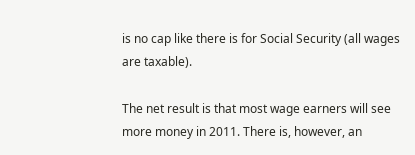is no cap like there is for Social Security (all wages are taxable).

The net result is that most wage earners will see more money in 2011. There is, however, an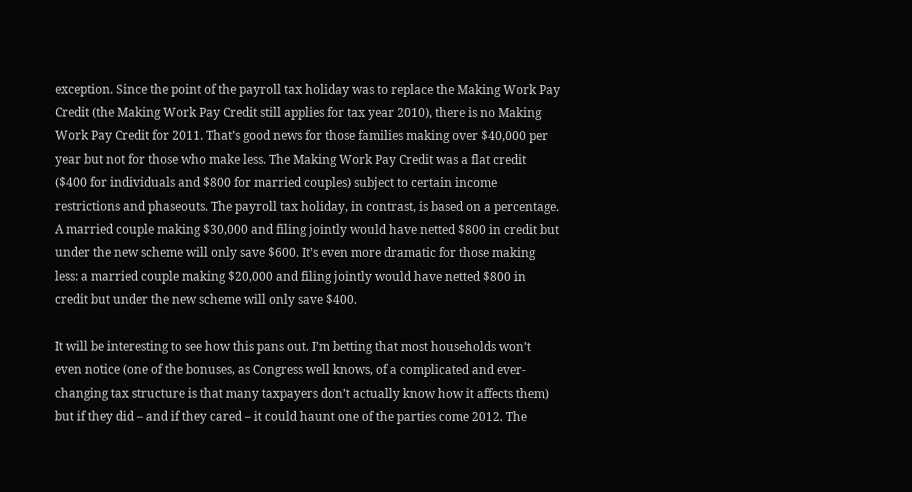exception. Since the point of the payroll tax holiday was to replace the Making Work Pay Credit (the Making Work Pay Credit still applies for tax year 2010), there is no Making Work Pay Credit for 2011. That’s good news for those families making over $40,000 per year but not for those who make less. The Making Work Pay Credit was a flat credit ($400 for individuals and $800 for married couples) subject to certain income restrictions and phaseouts. The payroll tax holiday, in contrast, is based on a percentage. A married couple making $30,000 and filing jointly would have netted $800 in credit but under the new scheme will only save $600. It’s even more dramatic for those making less: a married couple making $20,000 and filing jointly would have netted $800 in credit but under the new scheme will only save $400.

It will be interesting to see how this pans out. I’m betting that most households won’t even notice (one of the bonuses, as Congress well knows, of a complicated and ever-changing tax structure is that many taxpayers don’t actually know how it affects them) but if they did – and if they cared – it could haunt one of the parties come 2012. The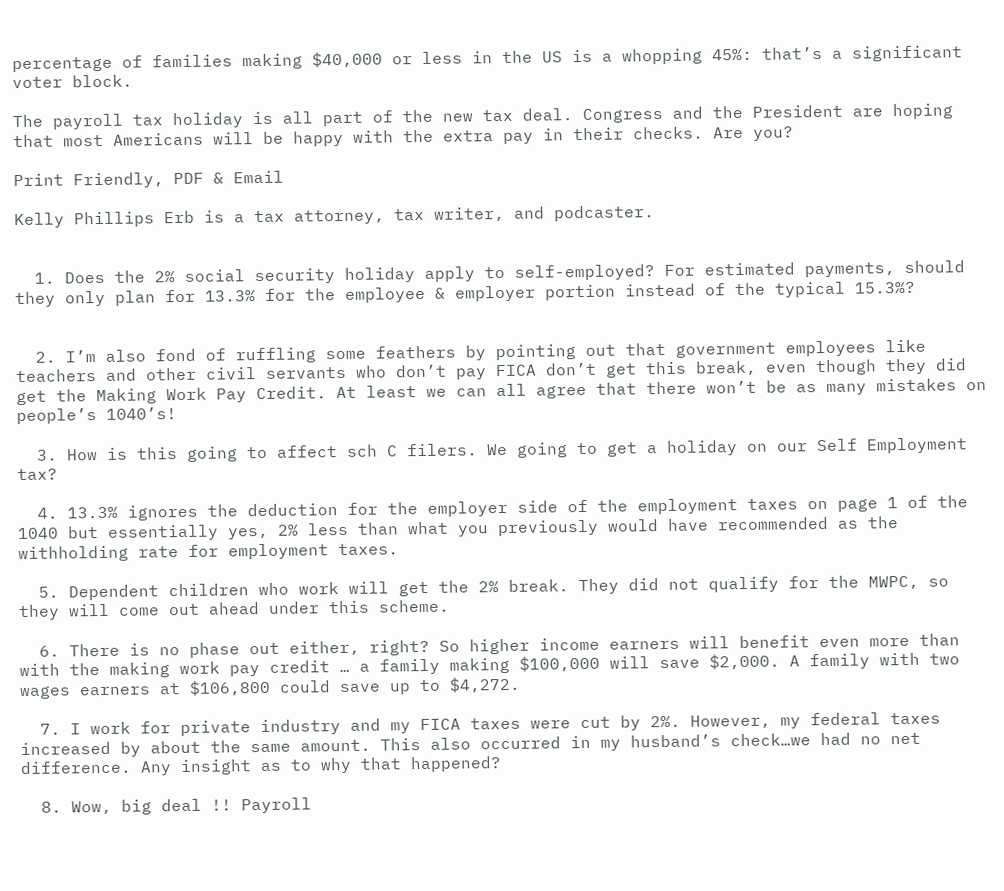percentage of families making $40,000 or less in the US is a whopping 45%: that’s a significant voter block.

The payroll tax holiday is all part of the new tax deal. Congress and the President are hoping that most Americans will be happy with the extra pay in their checks. Are you?

Print Friendly, PDF & Email

Kelly Phillips Erb is a tax attorney, tax writer, and podcaster.


  1. Does the 2% social security holiday apply to self-employed? For estimated payments, should they only plan for 13.3% for the employee & employer portion instead of the typical 15.3%?


  2. I’m also fond of ruffling some feathers by pointing out that government employees like teachers and other civil servants who don’t pay FICA don’t get this break, even though they did get the Making Work Pay Credit. At least we can all agree that there won’t be as many mistakes on people’s 1040’s!

  3. How is this going to affect sch C filers. We going to get a holiday on our Self Employment tax?

  4. 13.3% ignores the deduction for the employer side of the employment taxes on page 1 of the 1040 but essentially yes, 2% less than what you previously would have recommended as the withholding rate for employment taxes.

  5. Dependent children who work will get the 2% break. They did not qualify for the MWPC, so they will come out ahead under this scheme.

  6. There is no phase out either, right? So higher income earners will benefit even more than with the making work pay credit … a family making $100,000 will save $2,000. A family with two wages earners at $106,800 could save up to $4,272.

  7. I work for private industry and my FICA taxes were cut by 2%. However, my federal taxes increased by about the same amount. This also occurred in my husband’s check…we had no net difference. Any insight as to why that happened?

  8. Wow, big deal !! Payroll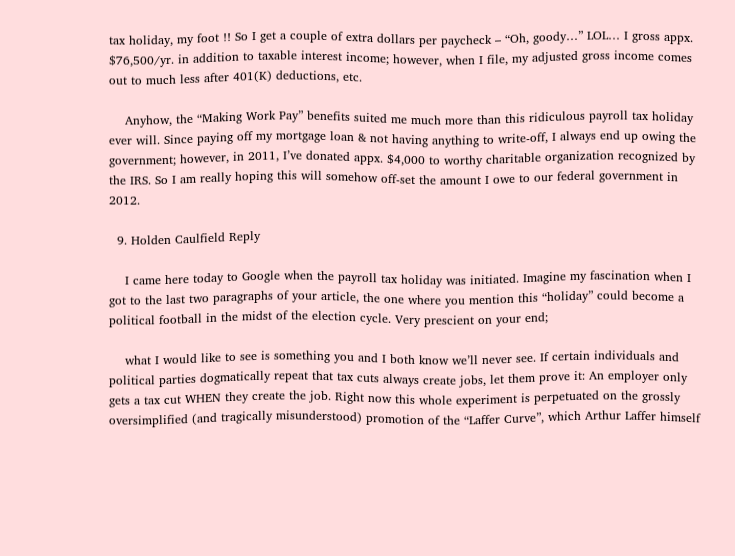tax holiday, my foot !! So I get a couple of extra dollars per paycheck – “Oh, goody…” LOL… I gross appx. $76,500/yr. in addition to taxable interest income; however, when I file, my adjusted gross income comes out to much less after 401(K) deductions, etc.

    Anyhow, the “Making Work Pay” benefits suited me much more than this ridiculous payroll tax holiday ever will. Since paying off my mortgage loan & not having anything to write-off, I always end up owing the government; however, in 2011, I’ve donated appx. $4,000 to worthy charitable organization recognized by the IRS. So I am really hoping this will somehow off-set the amount I owe to our federal government in 2012.

  9. Holden Caulfield Reply

    I came here today to Google when the payroll tax holiday was initiated. Imagine my fascination when I got to the last two paragraphs of your article, the one where you mention this “holiday” could become a political football in the midst of the election cycle. Very prescient on your end;

    what I would like to see is something you and I both know we’ll never see. If certain individuals and political parties dogmatically repeat that tax cuts always create jobs, let them prove it: An employer only gets a tax cut WHEN they create the job. Right now this whole experiment is perpetuated on the grossly oversimplified (and tragically misunderstood) promotion of the “Laffer Curve”, which Arthur Laffer himself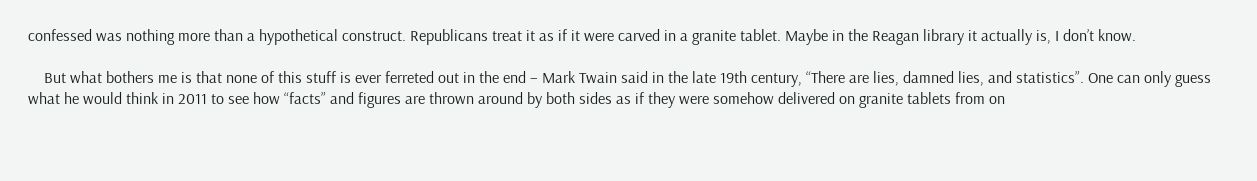confessed was nothing more than a hypothetical construct. Republicans treat it as if it were carved in a granite tablet. Maybe in the Reagan library it actually is, I don’t know.

    But what bothers me is that none of this stuff is ever ferreted out in the end – Mark Twain said in the late 19th century, “There are lies, damned lies, and statistics”. One can only guess what he would think in 2011 to see how “facts” and figures are thrown around by both sides as if they were somehow delivered on granite tablets from on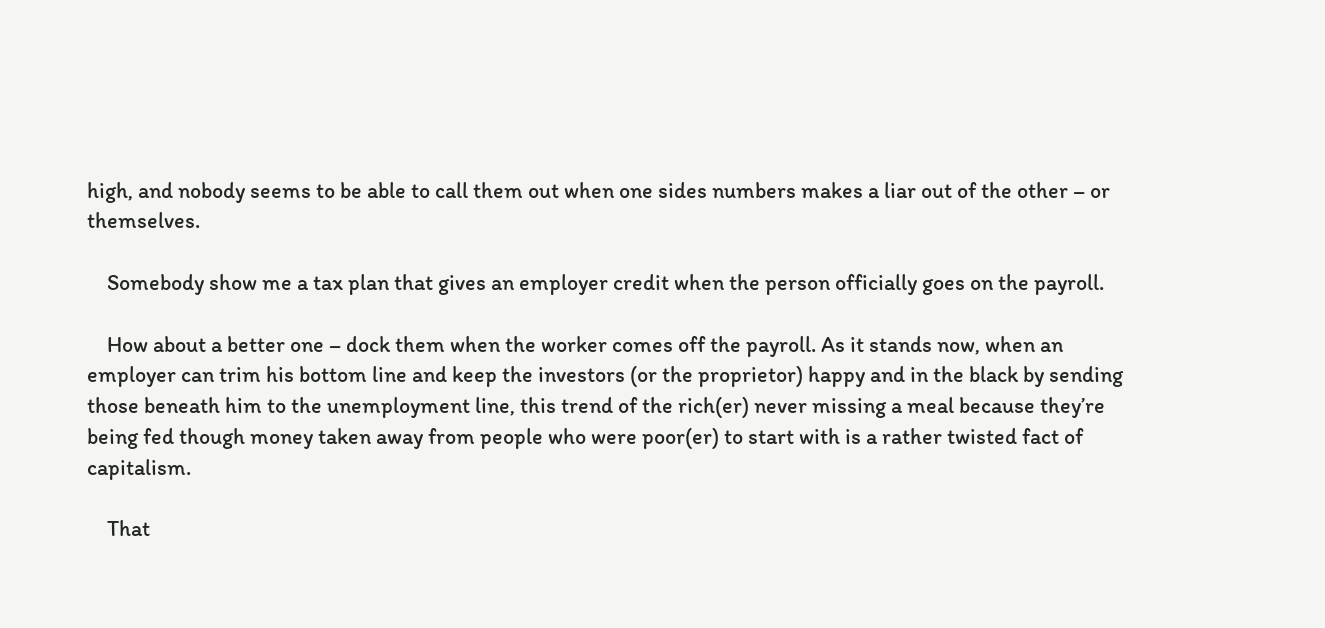high, and nobody seems to be able to call them out when one sides numbers makes a liar out of the other – or themselves.

    Somebody show me a tax plan that gives an employer credit when the person officially goes on the payroll.

    How about a better one – dock them when the worker comes off the payroll. As it stands now, when an employer can trim his bottom line and keep the investors (or the proprietor) happy and in the black by sending those beneath him to the unemployment line, this trend of the rich(er) never missing a meal because they’re being fed though money taken away from people who were poor(er) to start with is a rather twisted fact of capitalism.

    That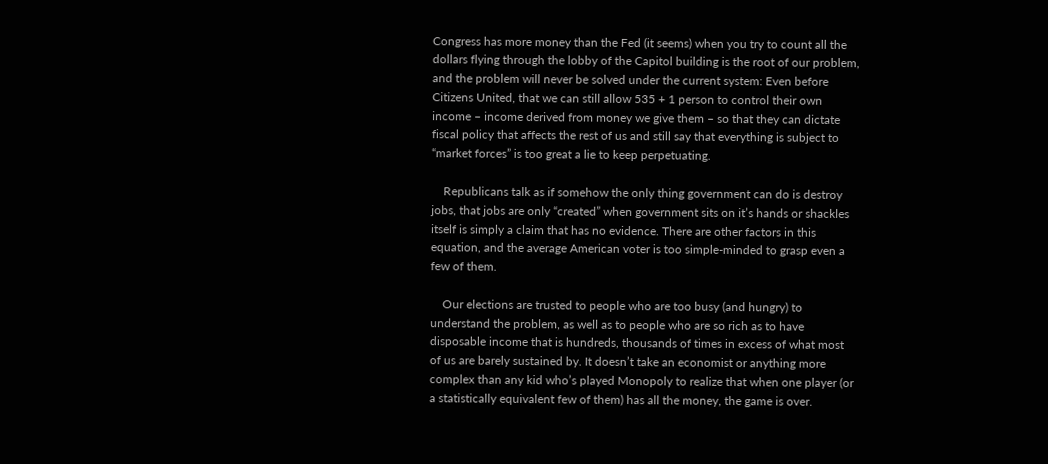Congress has more money than the Fed (it seems) when you try to count all the dollars flying through the lobby of the Capitol building is the root of our problem, and the problem will never be solved under the current system: Even before Citizens United, that we can still allow 535 + 1 person to control their own income – income derived from money we give them – so that they can dictate fiscal policy that affects the rest of us and still say that everything is subject to “market forces” is too great a lie to keep perpetuating.

    Republicans talk as if somehow the only thing government can do is destroy jobs, that jobs are only “created” when government sits on it’s hands or shackles itself is simply a claim that has no evidence. There are other factors in this equation, and the average American voter is too simple-minded to grasp even a few of them.

    Our elections are trusted to people who are too busy (and hungry) to understand the problem, as well as to people who are so rich as to have disposable income that is hundreds, thousands of times in excess of what most of us are barely sustained by. It doesn’t take an economist or anything more complex than any kid who’s played Monopoly to realize that when one player (or a statistically equivalent few of them) has all the money, the game is over.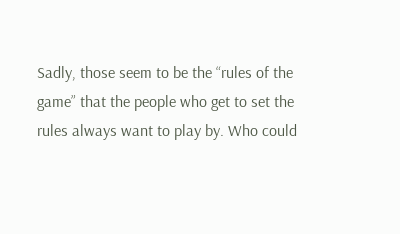Sadly, those seem to be the “rules of the game” that the people who get to set the rules always want to play by. Who could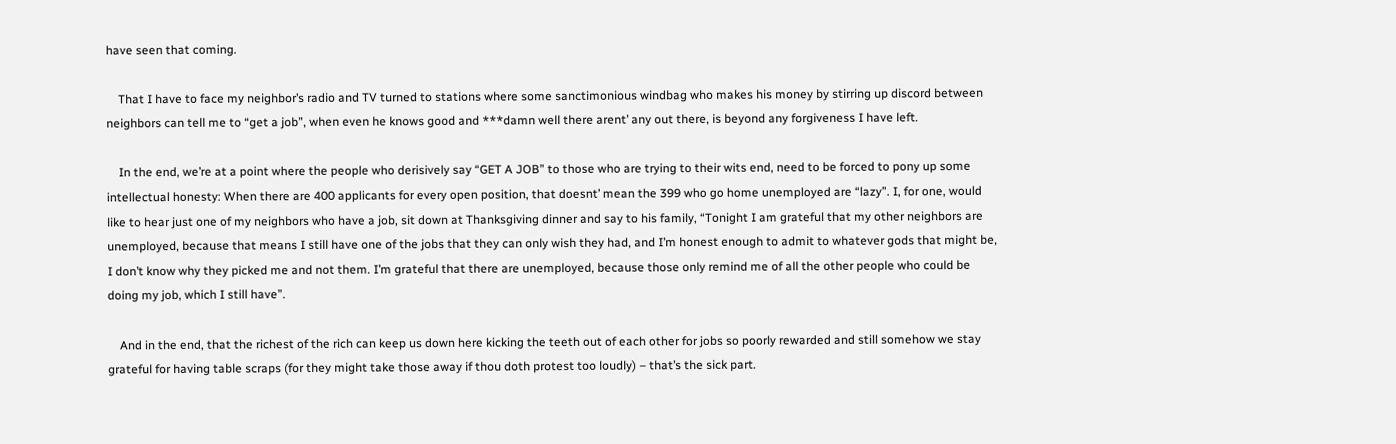have seen that coming.

    That I have to face my neighbor’s radio and TV turned to stations where some sanctimonious windbag who makes his money by stirring up discord between neighbors can tell me to “get a job”, when even he knows good and ***damn well there arent’ any out there, is beyond any forgiveness I have left.

    In the end, we’re at a point where the people who derisively say “GET A JOB” to those who are trying to their wits end, need to be forced to pony up some intellectual honesty: When there are 400 applicants for every open position, that doesnt’ mean the 399 who go home unemployed are “lazy”. I, for one, would like to hear just one of my neighbors who have a job, sit down at Thanksgiving dinner and say to his family, “Tonight I am grateful that my other neighbors are unemployed, because that means I still have one of the jobs that they can only wish they had, and I’m honest enough to admit to whatever gods that might be, I don’t know why they picked me and not them. I’m grateful that there are unemployed, because those only remind me of all the other people who could be doing my job, which I still have”.

    And in the end, that the richest of the rich can keep us down here kicking the teeth out of each other for jobs so poorly rewarded and still somehow we stay grateful for having table scraps (for they might take those away if thou doth protest too loudly) – that’s the sick part.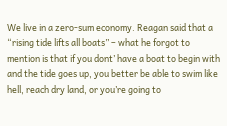We live in a zero-sum economy. Reagan said that a “rising tide lifts all boats” – what he forgot to mention is that if you dont’ have a boat to begin with and the tide goes up, you better be able to swim like hell, reach dry land, or you’re going to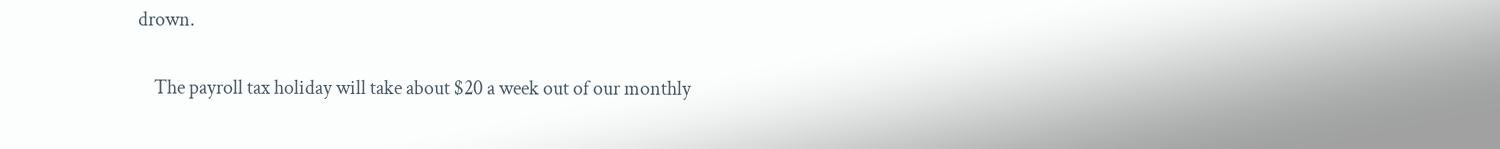drown.

    The payroll tax holiday will take about $20 a week out of our monthly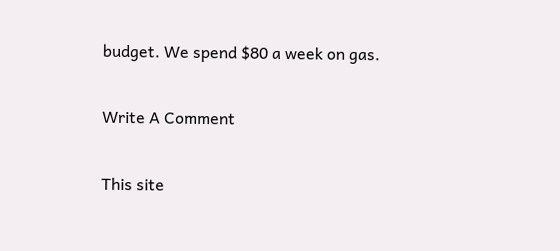budget. We spend $80 a week on gas.

Write A Comment

This site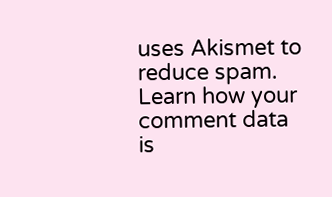uses Akismet to reduce spam. Learn how your comment data is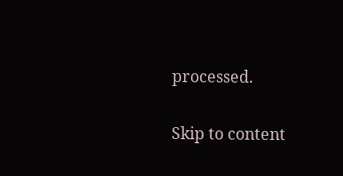processed.

Skip to content